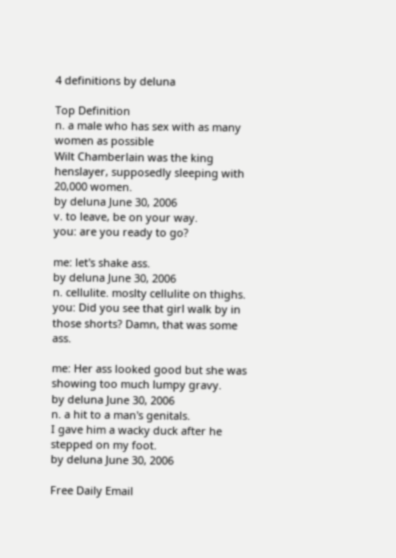4 definitions by deluna

Top Definition
n. a male who has sex with as many women as possible
Wilt Chamberlain was the king henslayer, supposedly sleeping with 20,000 women.
by deluna June 30, 2006
v. to leave, be on your way.
you: are you ready to go?

me: let's shake ass.
by deluna June 30, 2006
n. cellulite. moslty cellulite on thighs.
you: Did you see that girl walk by in those shorts? Damn, that was some ass.

me: Her ass looked good but she was showing too much lumpy gravy.
by deluna June 30, 2006
n. a hit to a man's genitals.
I gave him a wacky duck after he stepped on my foot.
by deluna June 30, 2006

Free Daily Email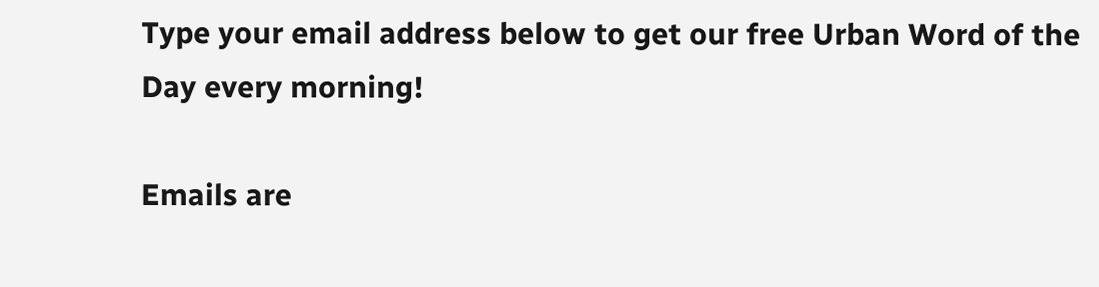Type your email address below to get our free Urban Word of the Day every morning!

Emails are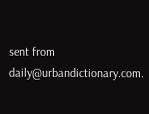sent from daily@urbandictionary.com.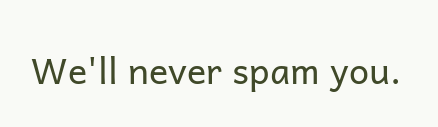We'll never spam you.